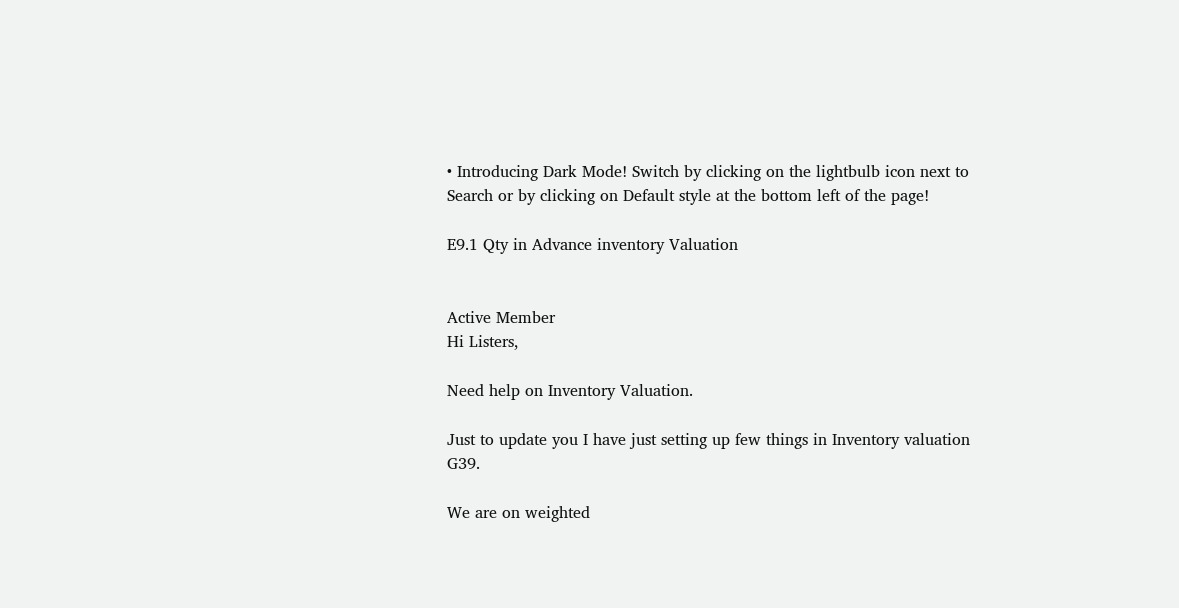• Introducing Dark Mode! Switch by clicking on the lightbulb icon next to Search or by clicking on Default style at the bottom left of the page!

E9.1 Qty in Advance inventory Valuation


Active Member
Hi Listers,

Need help on Inventory Valuation.

Just to update you I have just setting up few things in Inventory valuation G39.

We are on weighted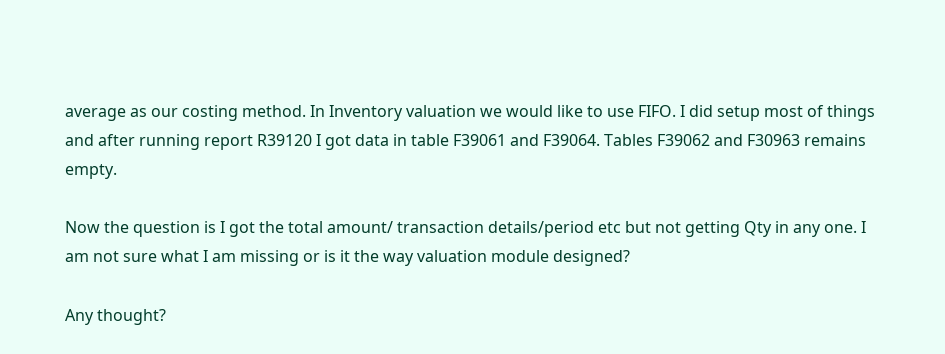average as our costing method. In Inventory valuation we would like to use FIFO. I did setup most of things and after running report R39120 I got data in table F39061 and F39064. Tables F39062 and F30963 remains empty.

Now the question is I got the total amount/ transaction details/period etc but not getting Qty in any one. I am not sure what I am missing or is it the way valuation module designed?

Any thought?